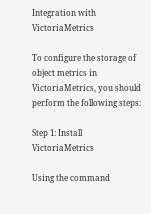Integration with VictoriaMetrics

To configure the storage of object metrics in VictoriaMetrics, you should perform the following steps:

Step 1: Install VictoriaMetrics

Using the command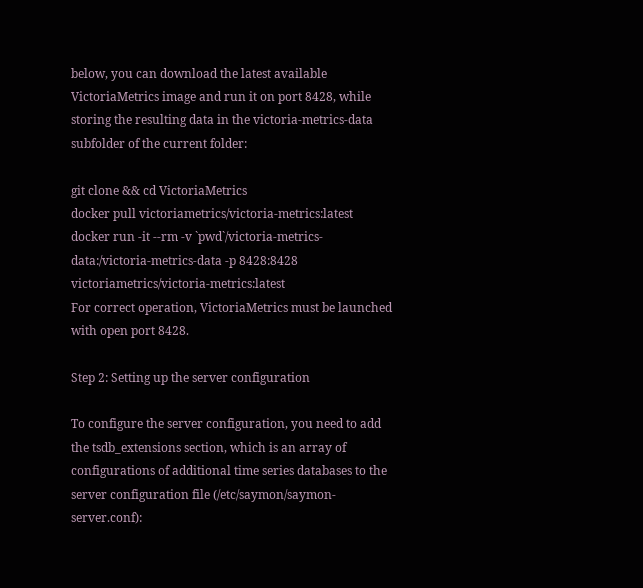below, you can download the latest available VictoriaMetrics image and run it on port 8428, while storing the resulting data in the victoria-metrics-data subfolder of the current folder:

git clone && cd VictoriaMetrics
docker pull victoriametrics/victoria-metrics:latest
docker run -it --rm -v `pwd`/victoria-metrics-data:/victoria-metrics-data -p 8428:8428 victoriametrics/victoria-metrics:latest
For correct operation, VictoriaMetrics must be launched with open port 8428.

Step 2: Setting up the server configuration

To configure the server configuration, you need to add the tsdb_extensions section, which is an array of configurations of additional time series databases to the server configuration file (/etc/saymon/saymon-server.conf):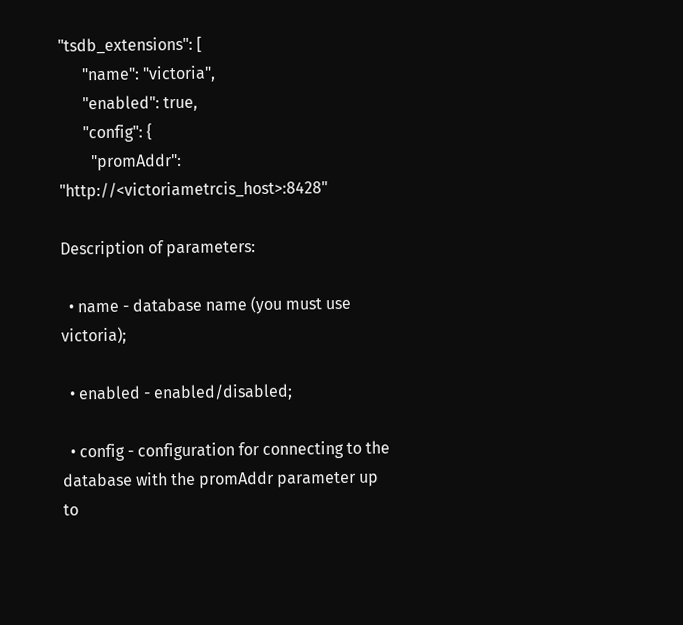"tsdb_extensions": [
      "name": "victoria",
      "enabled": true,
      "config": {
        "promAddr": "http://<victoriametrcis_host>:8428"

Description of parameters:

  • name - database name (you must use victoria);

  • enabled - enabled/disabled;

  • config - configuration for connecting to the database with the promAddr parameter up to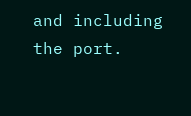and including the port.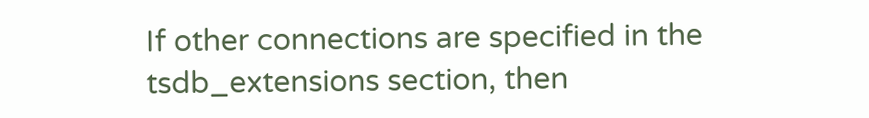If other connections are specified in the tsdb_extensions section, then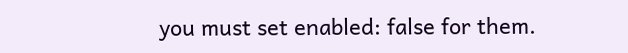you must set enabled: false for them.